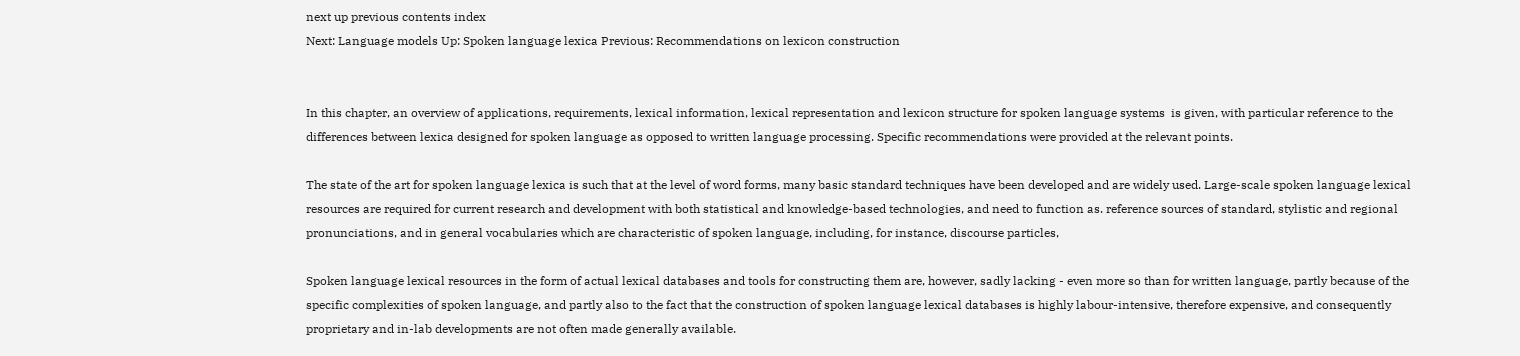next up previous contents index
Next: Language models Up: Spoken language lexica Previous: Recommendations on lexicon construction


In this chapter, an overview of applications, requirements, lexical information, lexical representation and lexicon structure for spoken language systems  is given, with particular reference to the differences between lexica designed for spoken language as opposed to written language processing. Specific recommendations were provided at the relevant points.

The state of the art for spoken language lexica is such that at the level of word forms, many basic standard techniques have been developed and are widely used. Large-scale spoken language lexical resources are required for current research and development with both statistical and knowledge-based technologies, and need to function as. reference sources of standard, stylistic and regional pronunciations, and in general vocabularies which are characteristic of spoken language, including, for instance, discourse particles,

Spoken language lexical resources in the form of actual lexical databases and tools for constructing them are, however, sadly lacking - even more so than for written language, partly because of the specific complexities of spoken language, and partly also to the fact that the construction of spoken language lexical databases is highly labour-intensive, therefore expensive, and consequently proprietary and in-lab developments are not often made generally available.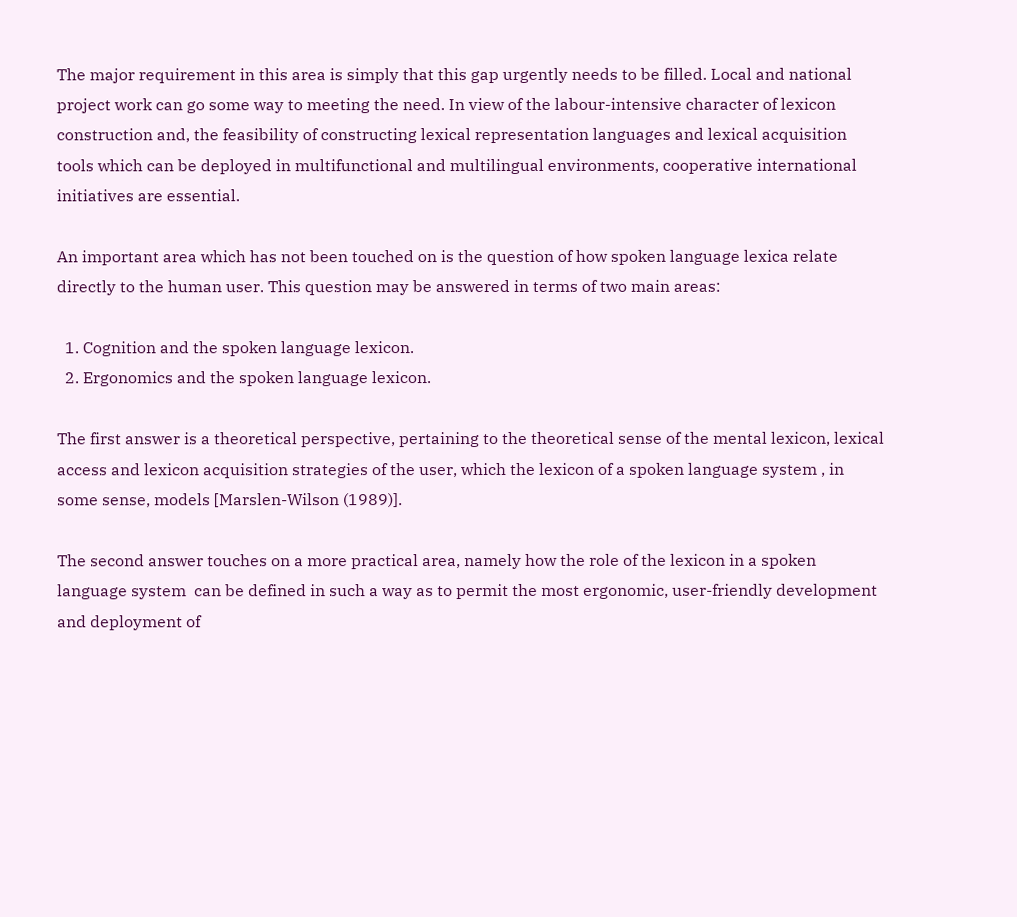The major requirement in this area is simply that this gap urgently needs to be filled. Local and national project work can go some way to meeting the need. In view of the labour-intensive character of lexicon construction and, the feasibility of constructing lexical representation languages and lexical acquisition tools which can be deployed in multifunctional and multilingual environments, cooperative international initiatives are essential.

An important area which has not been touched on is the question of how spoken language lexica relate directly to the human user. This question may be answered in terms of two main areas:

  1. Cognition and the spoken language lexicon.
  2. Ergonomics and the spoken language lexicon.

The first answer is a theoretical perspective, pertaining to the theoretical sense of the mental lexicon, lexical access and lexicon acquisition strategies of the user, which the lexicon of a spoken language system , in some sense, models [Marslen-Wilson (1989)].

The second answer touches on a more practical area, namely how the role of the lexicon in a spoken language system  can be defined in such a way as to permit the most ergonomic, user-friendly development and deployment of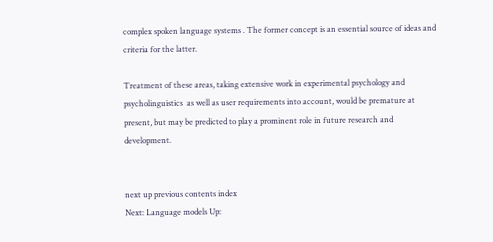complex spoken language systems . The former concept is an essential source of ideas and criteria for the latter.

Treatment of these areas, taking extensive work in experimental psychology and psycholinguistics  as well as user requirements into account, would be premature at present, but may be predicted to play a prominent role in future research and development.


next up previous contents index
Next: Language models Up: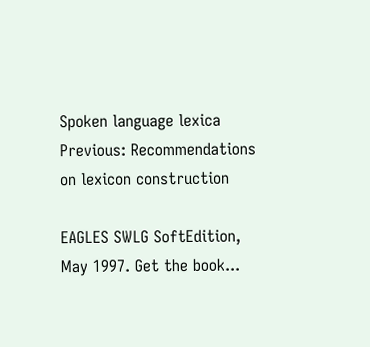Spoken language lexica Previous: Recommendations on lexicon construction

EAGLES SWLG SoftEdition, May 1997. Get the book...